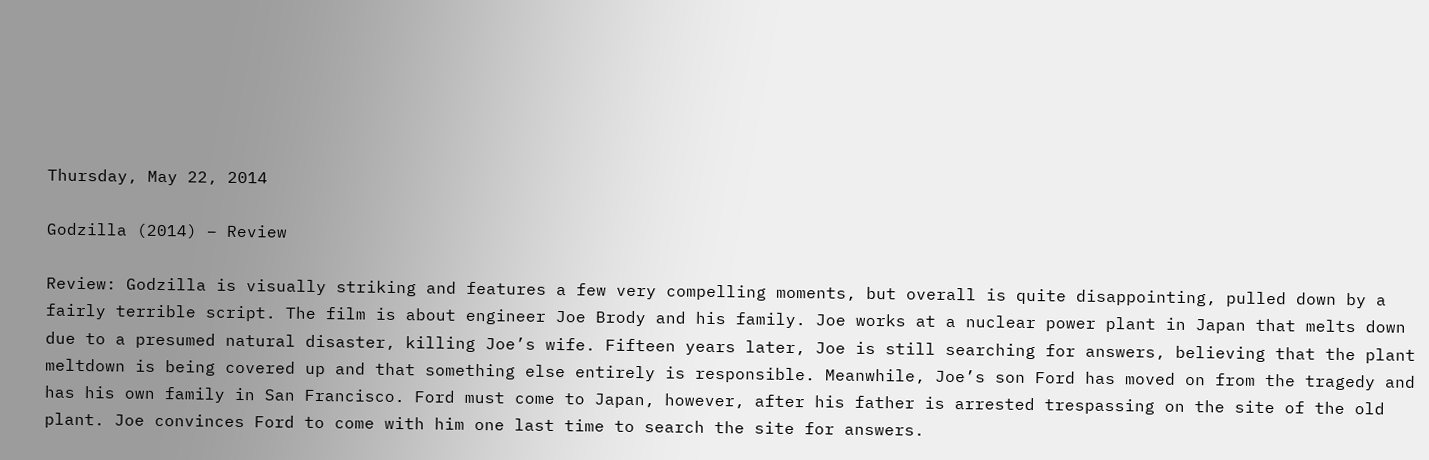Thursday, May 22, 2014

Godzilla (2014) – Review

Review: Godzilla is visually striking and features a few very compelling moments, but overall is quite disappointing, pulled down by a fairly terrible script. The film is about engineer Joe Brody and his family. Joe works at a nuclear power plant in Japan that melts down due to a presumed natural disaster, killing Joe’s wife. Fifteen years later, Joe is still searching for answers, believing that the plant meltdown is being covered up and that something else entirely is responsible. Meanwhile, Joe’s son Ford has moved on from the tragedy and has his own family in San Francisco. Ford must come to Japan, however, after his father is arrested trespassing on the site of the old plant. Joe convinces Ford to come with him one last time to search the site for answers.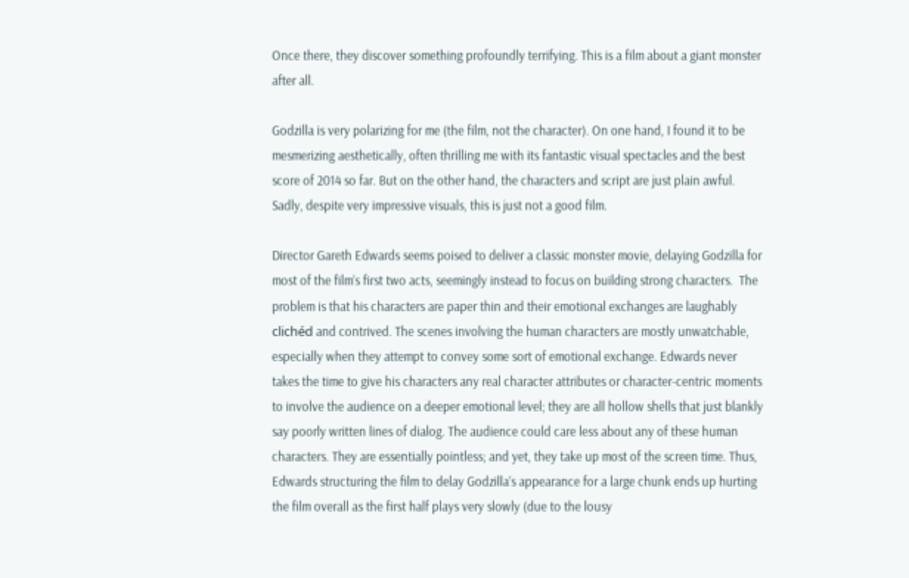Once there, they discover something profoundly terrifying. This is a film about a giant monster after all.

Godzilla is very polarizing for me (the film, not the character). On one hand, I found it to be mesmerizing aesthetically, often thrilling me with its fantastic visual spectacles and the best score of 2014 so far. But on the other hand, the characters and script are just plain awful. Sadly, despite very impressive visuals, this is just not a good film.

Director Gareth Edwards seems poised to deliver a classic monster movie, delaying Godzilla for most of the film’s first two acts, seemingly instead to focus on building strong characters.  The problem is that his characters are paper thin and their emotional exchanges are laughably clichéd and contrived. The scenes involving the human characters are mostly unwatchable, especially when they attempt to convey some sort of emotional exchange. Edwards never takes the time to give his characters any real character attributes or character-centric moments to involve the audience on a deeper emotional level; they are all hollow shells that just blankly say poorly written lines of dialog. The audience could care less about any of these human characters. They are essentially pointless; and yet, they take up most of the screen time. Thus, Edwards structuring the film to delay Godzilla’s appearance for a large chunk ends up hurting the film overall as the first half plays very slowly (due to the lousy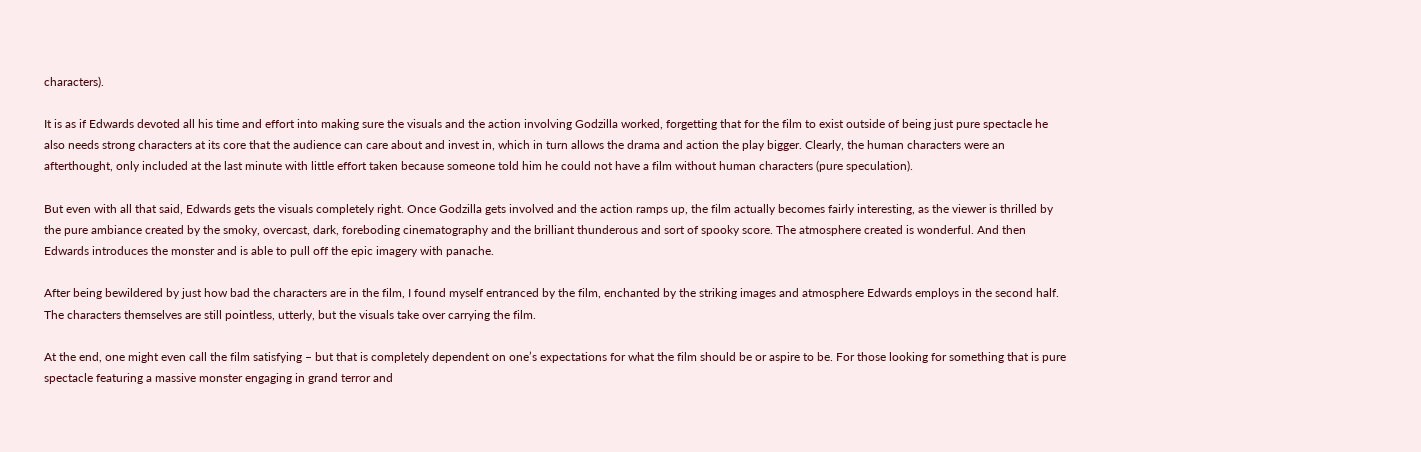characters).

It is as if Edwards devoted all his time and effort into making sure the visuals and the action involving Godzilla worked, forgetting that for the film to exist outside of being just pure spectacle he also needs strong characters at its core that the audience can care about and invest in, which in turn allows the drama and action the play bigger. Clearly, the human characters were an afterthought, only included at the last minute with little effort taken because someone told him he could not have a film without human characters (pure speculation).

But even with all that said, Edwards gets the visuals completely right. Once Godzilla gets involved and the action ramps up, the film actually becomes fairly interesting, as the viewer is thrilled by the pure ambiance created by the smoky, overcast, dark, foreboding cinematography and the brilliant thunderous and sort of spooky score. The atmosphere created is wonderful. And then Edwards introduces the monster and is able to pull off the epic imagery with panache.

After being bewildered by just how bad the characters are in the film, I found myself entranced by the film, enchanted by the striking images and atmosphere Edwards employs in the second half. The characters themselves are still pointless, utterly, but the visuals take over carrying the film.

At the end, one might even call the film satisfying – but that is completely dependent on one’s expectations for what the film should be or aspire to be. For those looking for something that is pure spectacle featuring a massive monster engaging in grand terror and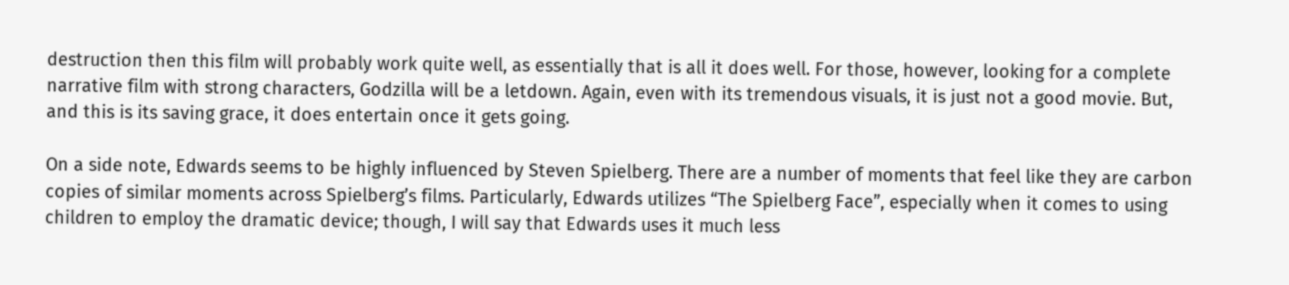destruction then this film will probably work quite well, as essentially that is all it does well. For those, however, looking for a complete narrative film with strong characters, Godzilla will be a letdown. Again, even with its tremendous visuals, it is just not a good movie. But, and this is its saving grace, it does entertain once it gets going.

On a side note, Edwards seems to be highly influenced by Steven Spielberg. There are a number of moments that feel like they are carbon copies of similar moments across Spielberg’s films. Particularly, Edwards utilizes “The Spielberg Face”, especially when it comes to using children to employ the dramatic device; though, I will say that Edwards uses it much less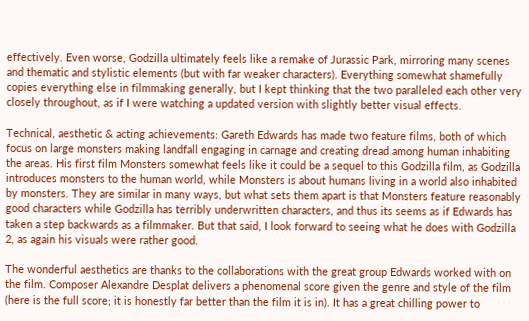effectively. Even worse, Godzilla ultimately feels like a remake of Jurassic Park, mirroring many scenes and thematic and stylistic elements (but with far weaker characters). Everything somewhat shamefully copies everything else in filmmaking generally, but I kept thinking that the two paralleled each other very closely throughout, as if I were watching a updated version with slightly better visual effects.

Technical, aesthetic & acting achievements: Gareth Edwards has made two feature films, both of which focus on large monsters making landfall engaging in carnage and creating dread among human inhabiting the areas. His first film Monsters somewhat feels like it could be a sequel to this Godzilla film, as Godzilla introduces monsters to the human world, while Monsters is about humans living in a world also inhabited by monsters. They are similar in many ways, but what sets them apart is that Monsters feature reasonably good characters while Godzilla has terribly underwritten characters, and thus its seems as if Edwards has taken a step backwards as a filmmaker. But that said, I look forward to seeing what he does with Godzilla 2, as again his visuals were rather good.

The wonderful aesthetics are thanks to the collaborations with the great group Edwards worked with on the film. Composer Alexandre Desplat delivers a phenomenal score given the genre and style of the film (here is the full score; it is honestly far better than the film it is in). It has a great chilling power to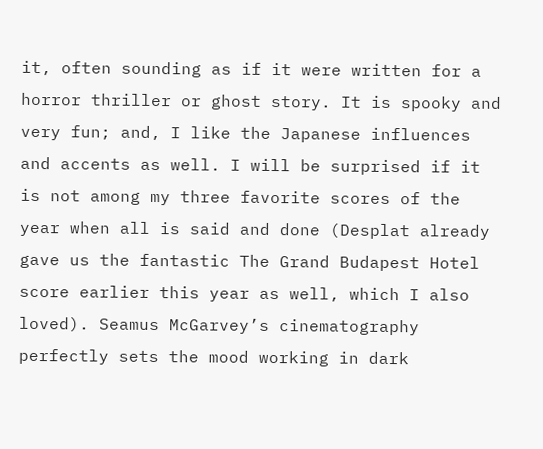it, often sounding as if it were written for a horror thriller or ghost story. It is spooky and very fun; and, I like the Japanese influences and accents as well. I will be surprised if it is not among my three favorite scores of the year when all is said and done (Desplat already gave us the fantastic The Grand Budapest Hotel score earlier this year as well, which I also loved). Seamus McGarvey’s cinematography perfectly sets the mood working in dark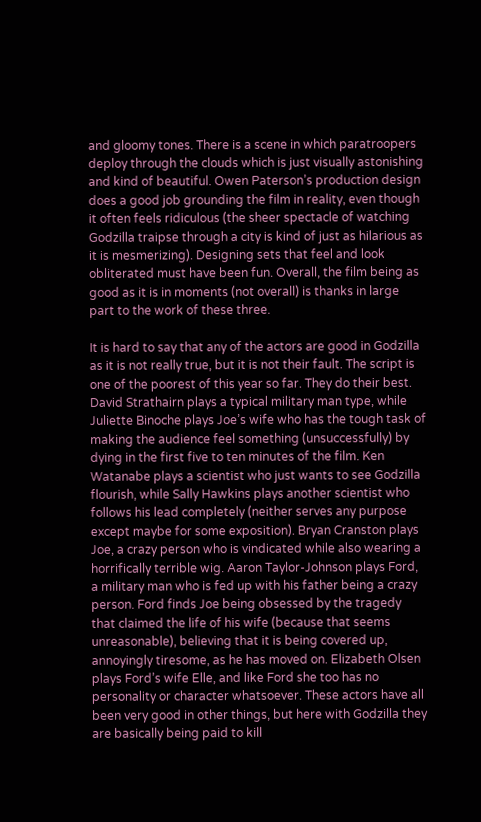and gloomy tones. There is a scene in which paratroopers deploy through the clouds which is just visually astonishing and kind of beautiful. Owen Paterson’s production design does a good job grounding the film in reality, even though it often feels ridiculous (the sheer spectacle of watching Godzilla traipse through a city is kind of just as hilarious as it is mesmerizing). Designing sets that feel and look obliterated must have been fun. Overall, the film being as good as it is in moments (not overall) is thanks in large part to the work of these three.

It is hard to say that any of the actors are good in Godzilla as it is not really true, but it is not their fault. The script is one of the poorest of this year so far. They do their best. David Strathairn plays a typical military man type, while Juliette Binoche plays Joe’s wife who has the tough task of making the audience feel something (unsuccessfully) by dying in the first five to ten minutes of the film. Ken Watanabe plays a scientist who just wants to see Godzilla flourish, while Sally Hawkins plays another scientist who follows his lead completely (neither serves any purpose except maybe for some exposition). Bryan Cranston plays Joe, a crazy person who is vindicated while also wearing a horrifically terrible wig. Aaron Taylor-Johnson plays Ford, a military man who is fed up with his father being a crazy person. Ford finds Joe being obsessed by the tragedy that claimed the life of his wife (because that seems unreasonable), believing that it is being covered up, annoyingly tiresome, as he has moved on. Elizabeth Olsen plays Ford’s wife Elle, and like Ford she too has no personality or character whatsoever. These actors have all been very good in other things, but here with Godzilla they are basically being paid to kill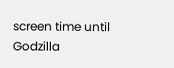screen time until Godzilla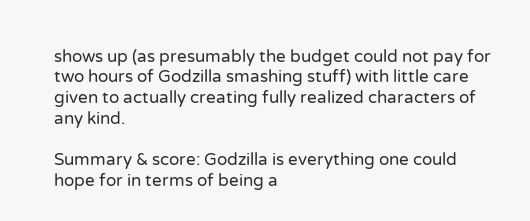shows up (as presumably the budget could not pay for two hours of Godzilla smashing stuff) with little care given to actually creating fully realized characters of any kind.

Summary & score: Godzilla is everything one could hope for in terms of being a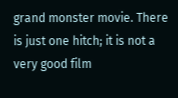grand monster movie. There is just one hitch; it is not a very good film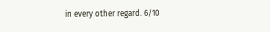in every other regard. 6/10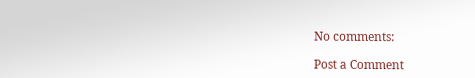No comments:

Post a Comment